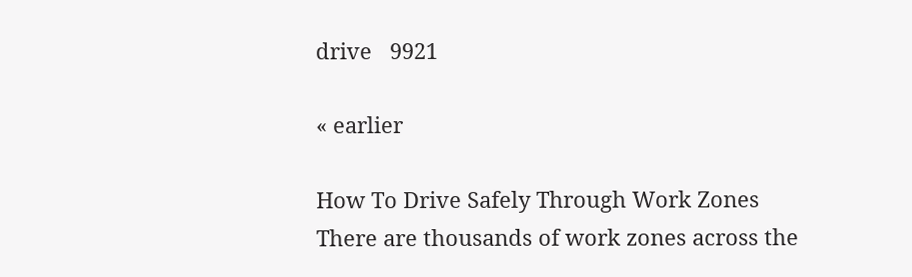drive   9921

« earlier

How To Drive Safely Through Work Zones
There are thousands of work zones across the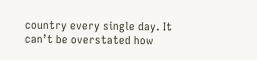country every single day. It can’t be overstated how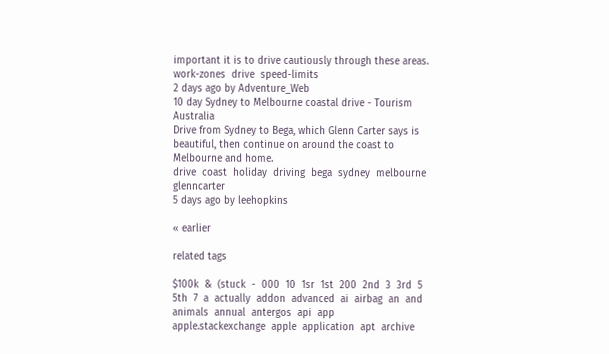important it is to drive cautiously through these areas.
work-zones  drive  speed-limits
2 days ago by Adventure_Web
10 day Sydney to Melbourne coastal drive - Tourism Australia
Drive from Sydney to Bega, which Glenn Carter says is beautiful, then continue on around the coast to Melbourne and home.
drive  coast  holiday  driving  bega  sydney  melbourne  glenncarter
5 days ago by leehopkins

« earlier

related tags

$100k  &  (stuck  -  000  10  1sr  1st  200  2nd  3  3rd  5  5th  7  a  actually  addon  advanced  ai  airbag  an  and  animals  annual  antergos  api  app  apple.stackexchange  apple  application  apt  archive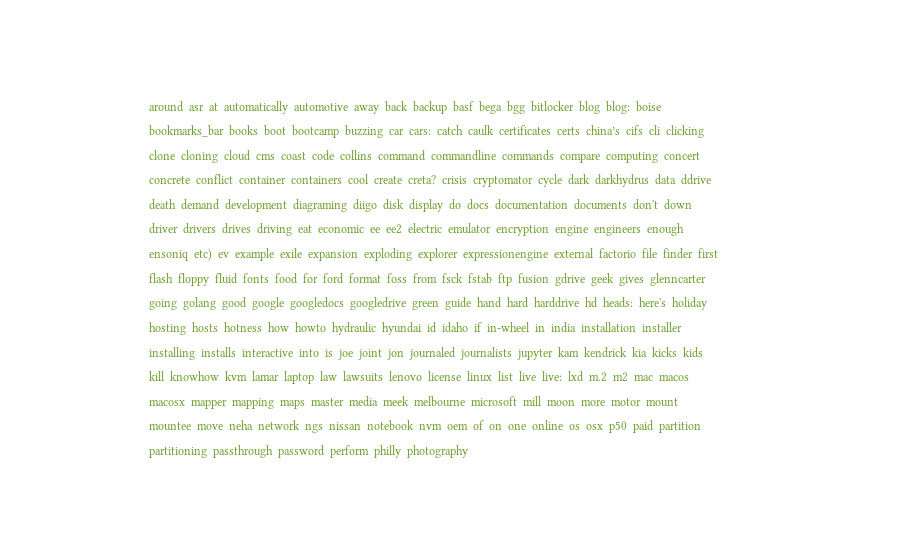around  asr  at  automatically  automotive  away  back  backup  basf  bega  bgg  bitlocker  blog  blog:  boise  bookmarks_bar  books  boot  bootcamp  buzzing  car  cars:  catch  caulk  certificates  certs  china’s  cifs  cli  clicking  clone  cloning  cloud  cms  coast  code  collins  command  commandline  commands  compare  computing  concert  concrete  conflict  container  containers  cool  create  creta?  crisis  cryptomator  cycle  dark  darkhydrus  data  ddrive  death  demand  development  diagraming  diigo  disk  display  do  docs  documentation  documents  don't  down  driver  drivers  drives  driving  eat  economic  ee  ee2  electric  emulator  encryption  engine  engineers  enough  ensoniq  etc)  ev  example  exile  expansion  exploding  explorer  expressionengine  external  factorio  file  finder  first  flash  floppy  fluid  fonts  food  for  ford  format  foss  from  fsck  fstab  ftp  fusion  gdrive  geek  gives  glenncarter  going  golang  good  google  googledocs  googledrive  green  guide  hand  hard  harddrive  hd  heads:  here's  holiday  hosting  hosts  hotness  how  howto  hydraulic  hyundai  id  idaho  if  in-wheel  in  india  installation  installer  installing  installs  interactive  into  is  joe  joint  jon  journaled  journalists  jupyter  kam  kendrick  kia  kicks  kids  kill  knowhow  kvm  lamar  laptop  law  lawsuits  lenovo  license  linux  list  live  live:  lxd  m.2  m2  mac  macos  macosx  mapper  mapping  maps  master  media  meek  melbourne  microsoft  mill  moon  more  motor  mount  mountee  move  neha  network  ngs  nissan  notebook  nvm  oem  of  on  one  online  os  osx  p50  paid  partition  partitioning  passthrough  password  perform  philly  photography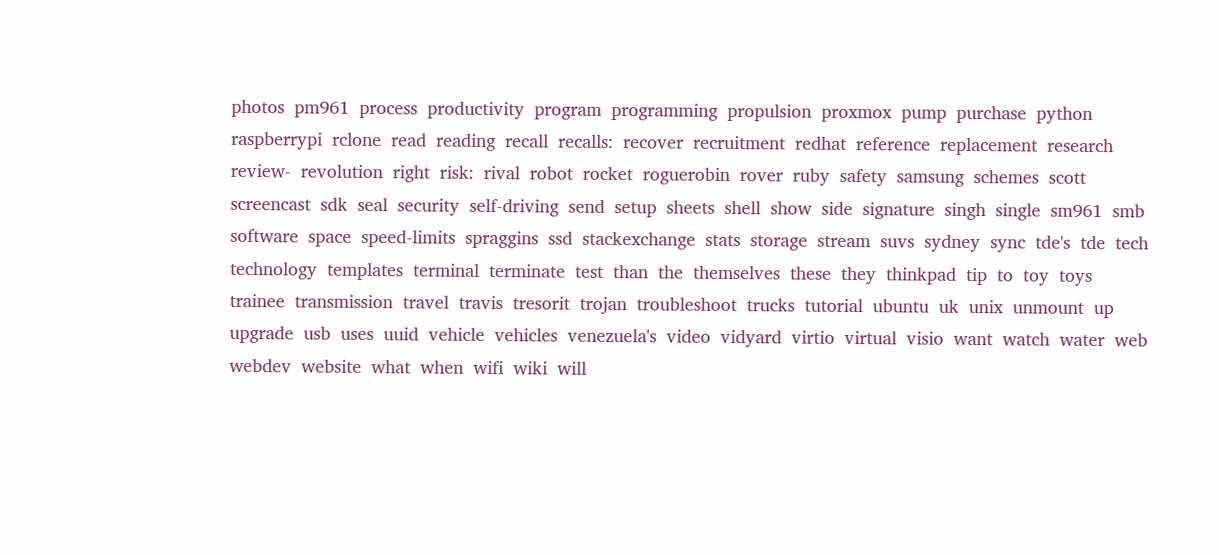photos  pm961  process  productivity  program  programming  propulsion  proxmox  pump  purchase  python  raspberrypi  rclone  read  reading  recall  recalls:  recover  recruitment  redhat  reference  replacement  research  review-  revolution  right  risk:  rival  robot  rocket  roguerobin  rover  ruby  safety  samsung  schemes  scott  screencast  sdk  seal  security  self-driving  send  setup  sheets  shell  show  side  signature  singh  single  sm961  smb  software  space  speed-limits  spraggins  ssd  stackexchange  stats  storage  stream  suvs  sydney  sync  tde's  tde  tech  technology  templates  terminal  terminate  test  than  the  themselves  these  they  thinkpad  tip  to  toy  toys  trainee  transmission  travel  travis  tresorit  trojan  troubleshoot  trucks  tutorial  ubuntu  uk  unix  unmount  up  upgrade  usb  uses  uuid  vehicle  vehicles  venezuela's  video  vidyard  virtio  virtual  visio  want  watch  water  web  webdev  website  what  when  wifi  wiki  will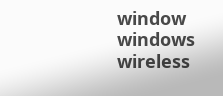window  windows  wireless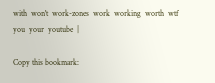with  won't  work-zones  work  working  worth  wtf  you  your  youtube  |

Copy this bookmark: